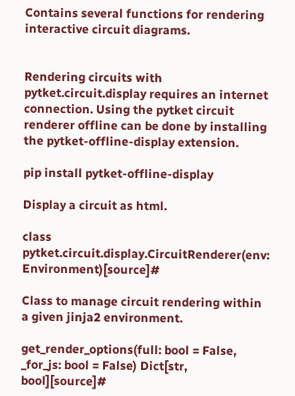Contains several functions for rendering interactive circuit diagrams.


Rendering circuits with pytket.circuit.display requires an internet connection. Using the pytket circuit renderer offline can be done by installing the pytket-offline-display extension.

pip install pytket-offline-display

Display a circuit as html.

class pytket.circuit.display.CircuitRenderer(env: Environment)[source]#

Class to manage circuit rendering within a given jinja2 environment.

get_render_options(full: bool = False, _for_js: bool = False) Dict[str, bool][source]#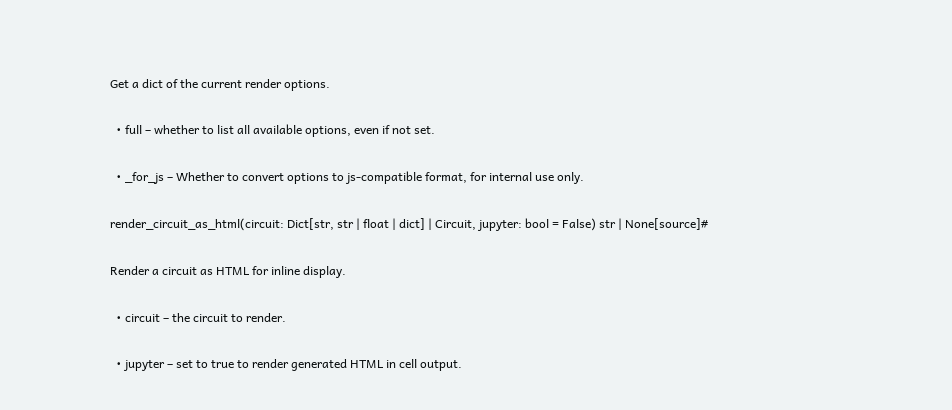Get a dict of the current render options.

  • full – whether to list all available options, even if not set.

  • _for_js – Whether to convert options to js-compatible format, for internal use only.

render_circuit_as_html(circuit: Dict[str, str | float | dict] | Circuit, jupyter: bool = False) str | None[source]#

Render a circuit as HTML for inline display.

  • circuit – the circuit to render.

  • jupyter – set to true to render generated HTML in cell output.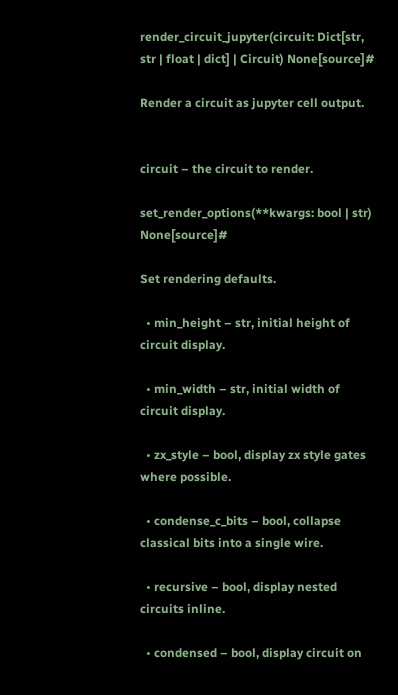render_circuit_jupyter(circuit: Dict[str, str | float | dict] | Circuit) None[source]#

Render a circuit as jupyter cell output.


circuit – the circuit to render.

set_render_options(**kwargs: bool | str) None[source]#

Set rendering defaults.

  • min_height – str, initial height of circuit display.

  • min_width – str, initial width of circuit display.

  • zx_style – bool, display zx style gates where possible.

  • condense_c_bits – bool, collapse classical bits into a single wire.

  • recursive – bool, display nested circuits inline.

  • condensed – bool, display circuit on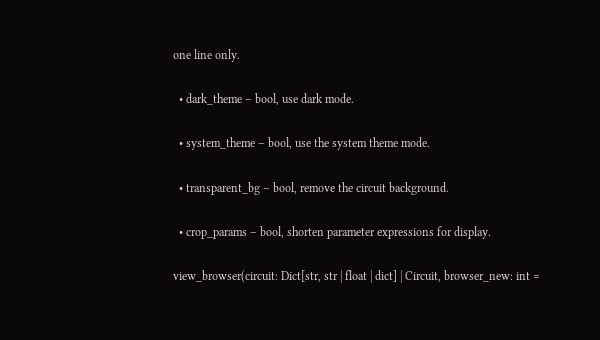one line only.

  • dark_theme – bool, use dark mode.

  • system_theme – bool, use the system theme mode.

  • transparent_bg – bool, remove the circuit background.

  • crop_params – bool, shorten parameter expressions for display.

view_browser(circuit: Dict[str, str | float | dict] | Circuit, browser_new: int =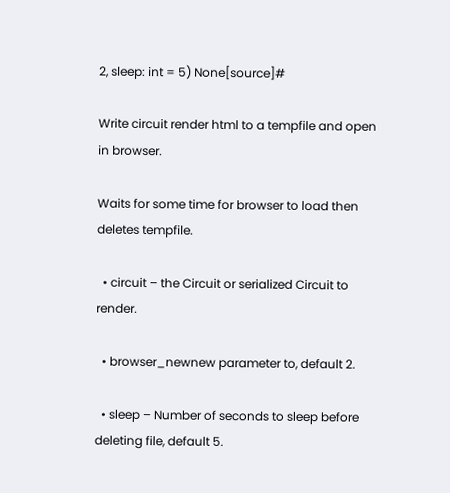2, sleep: int = 5) None[source]#

Write circuit render html to a tempfile and open in browser.

Waits for some time for browser to load then deletes tempfile.

  • circuit – the Circuit or serialized Circuit to render.

  • browser_newnew parameter to, default 2.

  • sleep – Number of seconds to sleep before deleting file, default 5.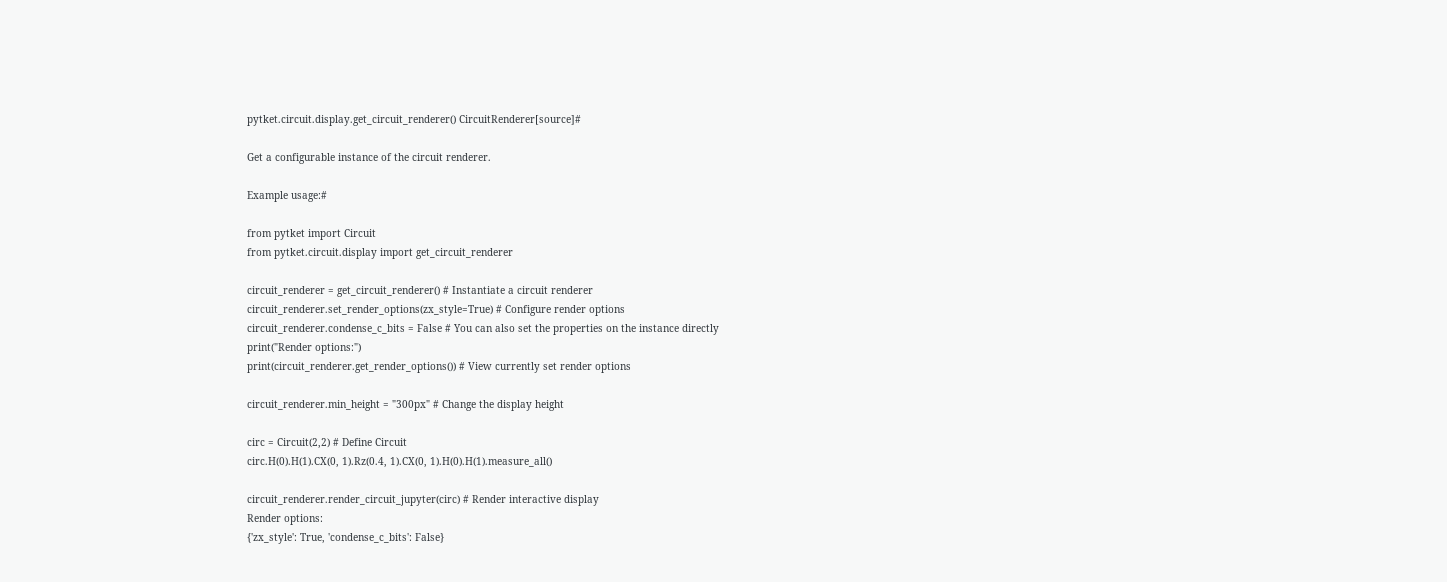pytket.circuit.display.get_circuit_renderer() CircuitRenderer[source]#

Get a configurable instance of the circuit renderer.

Example usage:#

from pytket import Circuit
from pytket.circuit.display import get_circuit_renderer

circuit_renderer = get_circuit_renderer() # Instantiate a circuit renderer
circuit_renderer.set_render_options(zx_style=True) # Configure render options
circuit_renderer.condense_c_bits = False # You can also set the properties on the instance directly
print("Render options:")
print(circuit_renderer.get_render_options()) # View currently set render options

circuit_renderer.min_height = "300px" # Change the display height

circ = Circuit(2,2) # Define Circuit
circ.H(0).H(1).CX(0, 1).Rz(0.4, 1).CX(0, 1).H(0).H(1).measure_all()

circuit_renderer.render_circuit_jupyter(circ) # Render interactive display
Render options:
{'zx_style': True, 'condense_c_bits': False}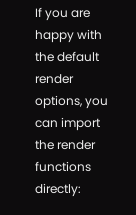If you are happy with the default render options, you can import the render functions directly: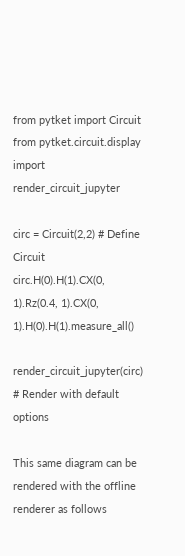from pytket import Circuit
from pytket.circuit.display import render_circuit_jupyter

circ = Circuit(2,2) # Define Circuit
circ.H(0).H(1).CX(0, 1).Rz(0.4, 1).CX(0, 1).H(0).H(1).measure_all()

render_circuit_jupyter(circ) # Render with default options

This same diagram can be rendered with the offline renderer as follows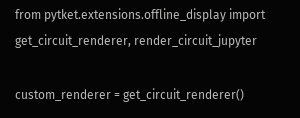from pytket.extensions.offline_display import get_circuit_renderer, render_circuit_jupyter

custom_renderer = get_circuit_renderer()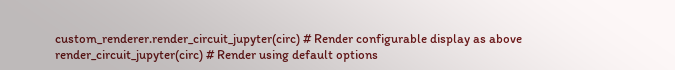custom_renderer.render_circuit_jupyter(circ) # Render configurable display as above
render_circuit_jupyter(circ) # Render using default options